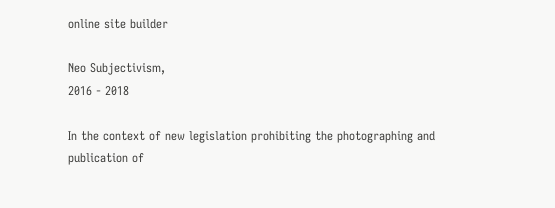online site builder

Neo Subjectivism,
2016 - 2018

In the context of new legislation prohibiting the photographing and publication of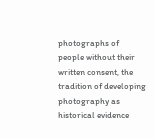photographs of people without their written consent, the tradition of developing photography as historical evidence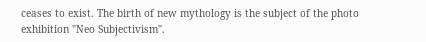ceases to exist. The birth of new mythology is the subject of the photo exhibition "Neo Subjectivism".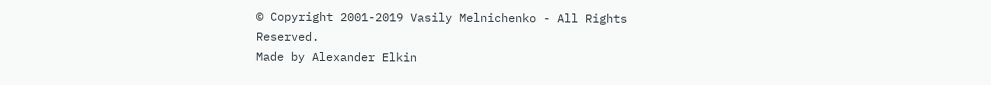© Copyright 2001-2019 Vasily Melnichenko - All Rights Reserved.
Made by Alexander Elkin